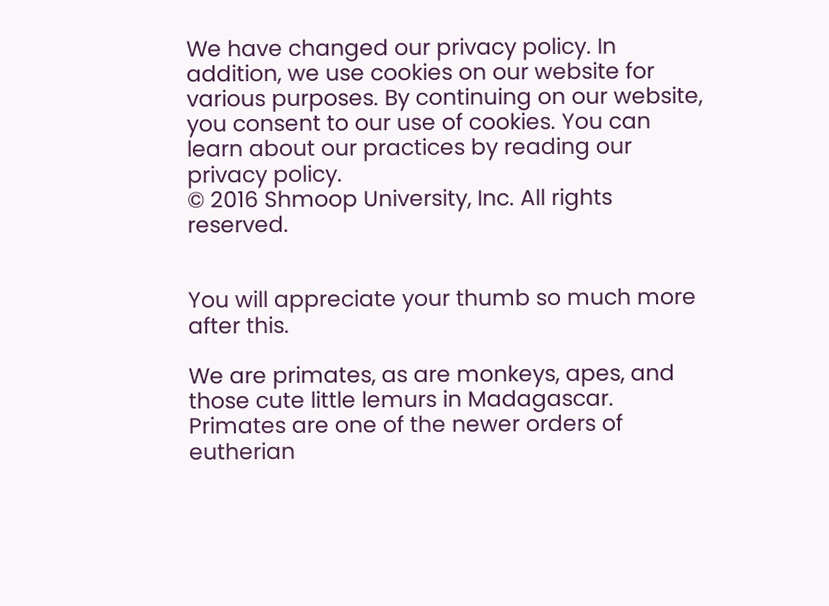We have changed our privacy policy. In addition, we use cookies on our website for various purposes. By continuing on our website, you consent to our use of cookies. You can learn about our practices by reading our privacy policy.
© 2016 Shmoop University, Inc. All rights reserved.


You will appreciate your thumb so much more after this.

We are primates, as are monkeys, apes, and those cute little lemurs in Madagascar. Primates are one of the newer orders of eutherian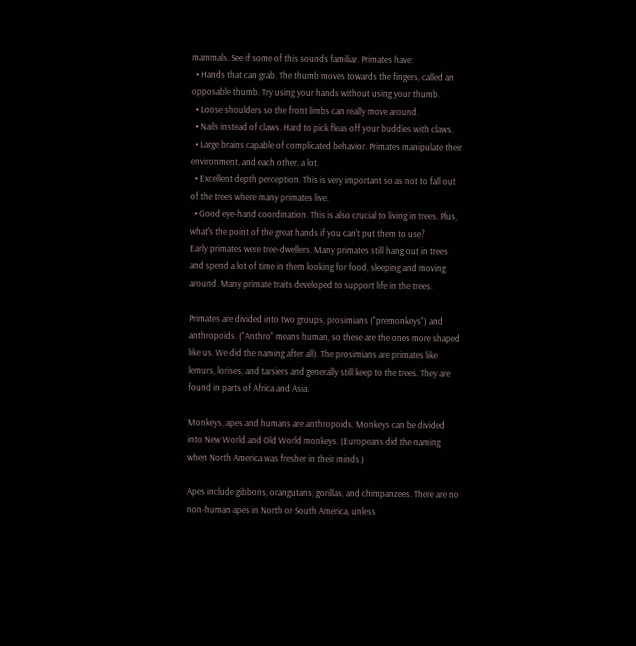mammals. See if some of this sounds familiar. Primates have:
  • Hands that can grab. The thumb moves towards the fingers, called an opposable thumb. Try using your hands without using your thumb.
  • Loose shoulders so the front limbs can really move around.
  • Nails instead of claws. Hard to pick fleas off your buddies with claws.
  • Large brains capable of complicated behavior. Primates manipulate their environment, and each other, a lot.
  • Excellent depth perception. This is very important so as not to fall out of the trees where many primates live.
  • Good eye-hand coordination. This is also crucial to living in trees. Plus, what's the point of the great hands if you can't put them to use?
Early primates were tree-dwellers. Many primates still hang out in trees and spend a lot of time in them looking for food, sleeping and moving around. Many primate traits developed to support life in the trees.

Primates are divided into two groups, prosimians ("premonkeys") and anthropoids. ("Anthro" means human, so these are the ones more shaped like us. We did the naming after all). The prosimians are primates like lemurs, lorises, and tarsiers and generally still keep to the trees. They are found in parts of Africa and Asia.

Monkeys, apes and humans are anthropoids. Monkeys can be divided into New World and Old World monkeys. (Europeans did the naming when North America was fresher in their minds.)

Apes include gibbons, orangutans, gorillas, and chimpanzees. There are no non-human apes in North or South America, unless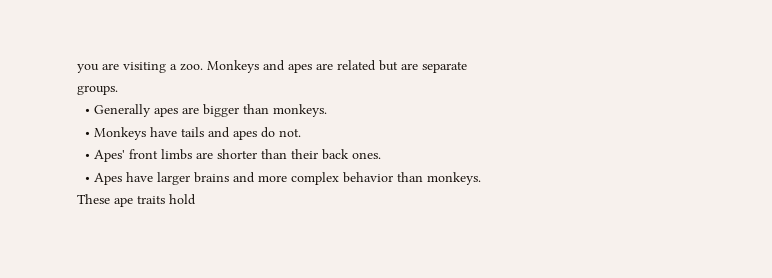you are visiting a zoo. Monkeys and apes are related but are separate groups.
  • Generally apes are bigger than monkeys.
  • Monkeys have tails and apes do not.
  • Apes' front limbs are shorter than their back ones.
  • Apes have larger brains and more complex behavior than monkeys.
These ape traits hold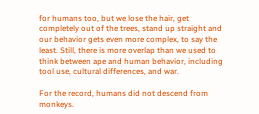for humans too, but we lose the hair, get completely out of the trees, stand up straight and our behavior gets even more complex, to say the least. Still, there is more overlap than we used to think between ape and human behavior, including tool use, cultural differences, and war.

For the record, humans did not descend from monkeys.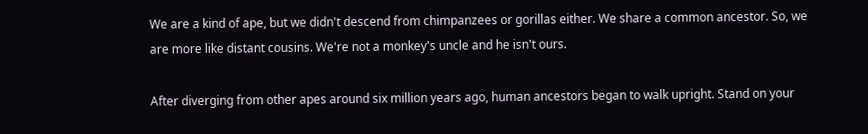We are a kind of ape, but we didn't descend from chimpanzees or gorillas either. We share a common ancestor. So, we are more like distant cousins. We're not a monkey's uncle and he isn't ours.

After diverging from other apes around six million years ago, human ancestors began to walk upright. Stand on your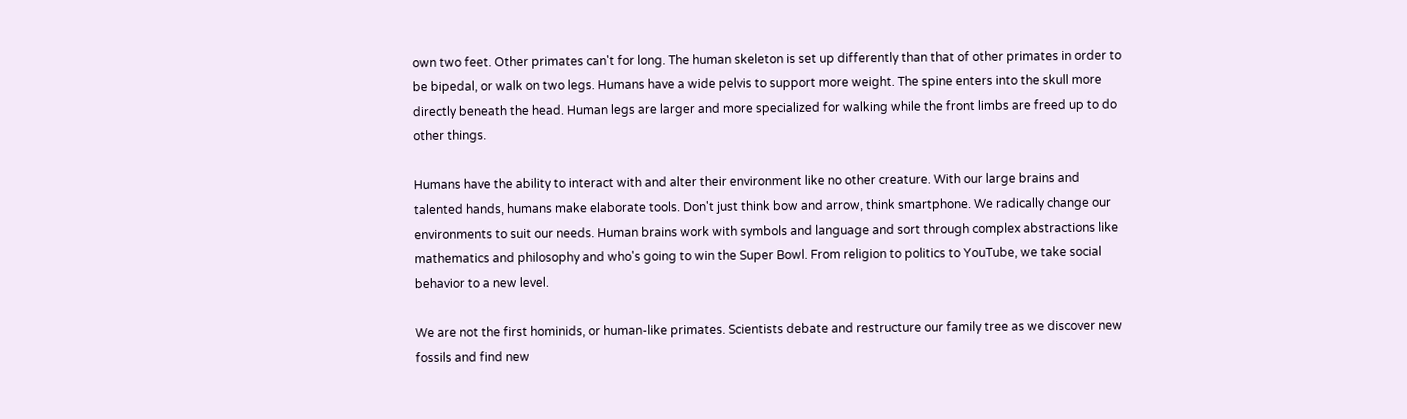own two feet. Other primates can't for long. The human skeleton is set up differently than that of other primates in order to be bipedal, or walk on two legs. Humans have a wide pelvis to support more weight. The spine enters into the skull more directly beneath the head. Human legs are larger and more specialized for walking while the front limbs are freed up to do other things.

Humans have the ability to interact with and alter their environment like no other creature. With our large brains and talented hands, humans make elaborate tools. Don't just think bow and arrow, think smartphone. We radically change our environments to suit our needs. Human brains work with symbols and language and sort through complex abstractions like mathematics and philosophy and who's going to win the Super Bowl. From religion to politics to YouTube, we take social behavior to a new level.

We are not the first hominids, or human-like primates. Scientists debate and restructure our family tree as we discover new fossils and find new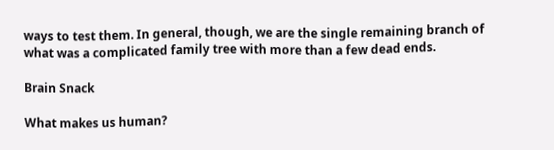ways to test them. In general, though, we are the single remaining branch of what was a complicated family tree with more than a few dead ends.

Brain Snack

What makes us human?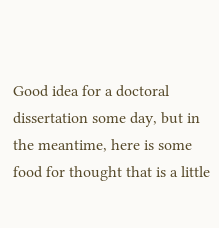Good idea for a doctoral dissertation some day, but in the meantime, here is some food for thought that is a little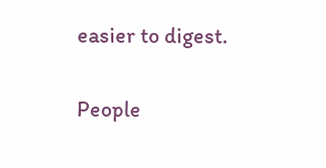easier to digest.

People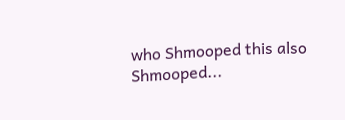who Shmooped this also Shmooped...